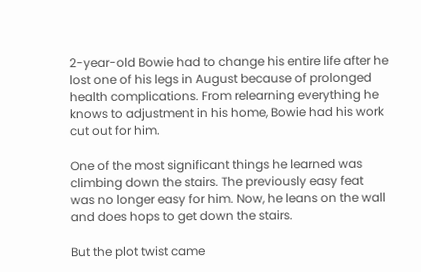2-year-old Bowie had to change his entire life after he lost one of his legs in August because of prolonged health complications. From relearning everything he knows to adjustment in his home, Bowie had his work cut out for him.

One of the most significant things he learned was climbing down the stairs. The previously easy feat was no longer easy for him. Now, he leans on the wall and does hops to get down the stairs.

But the plot twist came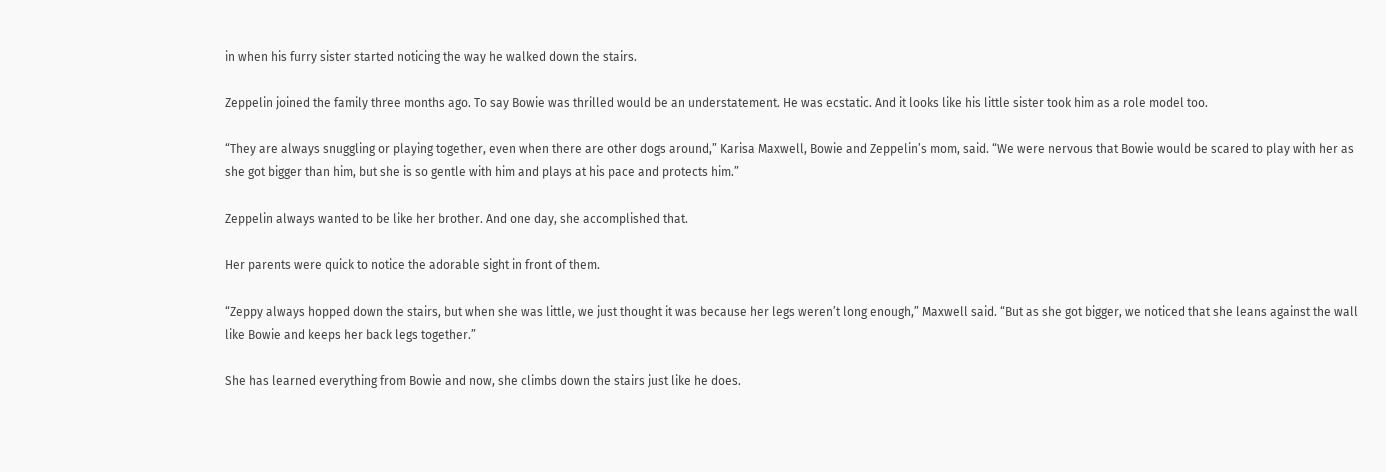in when his furry sister started noticing the way he walked down the stairs.

Zeppelin joined the family three months ago. To say Bowie was thrilled would be an understatement. He was ecstatic. And it looks like his little sister took him as a role model too.

“They are always snuggling or playing together, even when there are other dogs around,” Karisa Maxwell, Bowie and Zeppelin’s mom, said. “We were nervous that Bowie would be scared to play with her as she got bigger than him, but she is so gentle with him and plays at his pace and protects him.”

Zeppelin always wanted to be like her brother. And one day, she accomplished that.

Her parents were quick to notice the adorable sight in front of them.

“Zeppy always hopped down the stairs, but when she was little, we just thought it was because her legs weren’t long enough,” Maxwell said. “But as she got bigger, we noticed that she leans against the wall like Bowie and keeps her back legs together.”

She has learned everything from Bowie and now, she climbs down the stairs just like he does.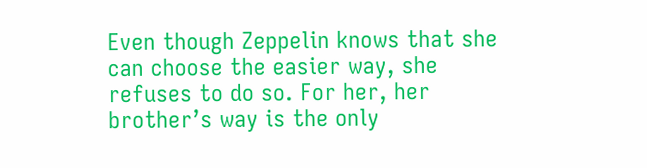Even though Zeppelin knows that she can choose the easier way, she refuses to do so. For her, her brother’s way is the only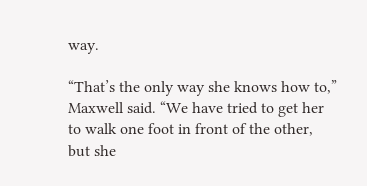way.

“That’s the only way she knows how to,” Maxwell said. “We have tried to get her to walk one foot in front of the other, but she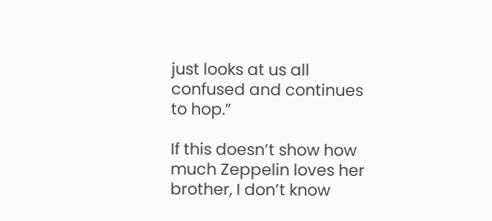just looks at us all confused and continues to hop.”

If this doesn’t show how much Zeppelin loves her brother, I don’t know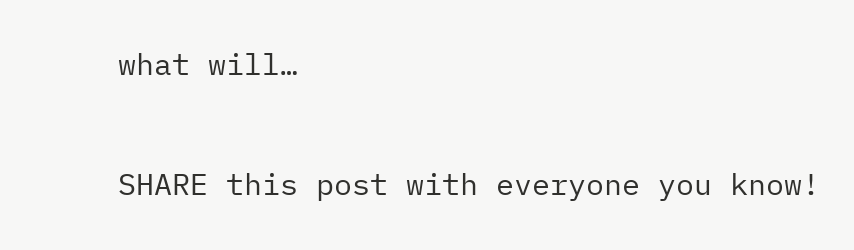what will…

SHARE this post with everyone you know!